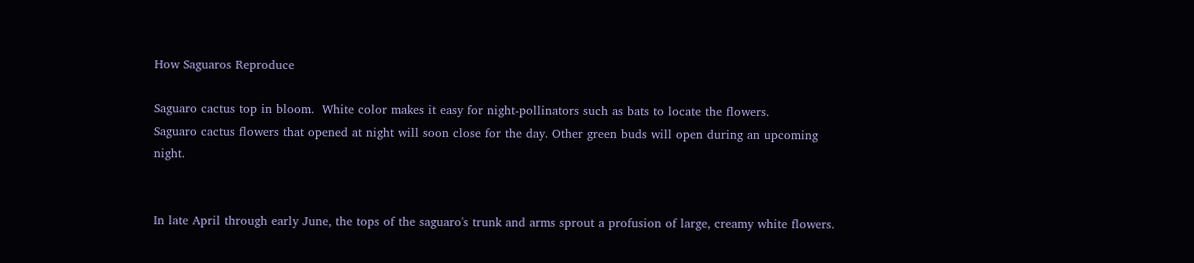How Saguaros Reproduce

Saguaro cactus top in bloom.  White color makes it easy for night-pollinators such as bats to locate the flowers.
Saguaro cactus flowers that opened at night will soon close for the day. Other green buds will open during an upcoming night.


In late April through early June, the tops of the saguaro's trunk and arms sprout a profusion of large, creamy white flowers.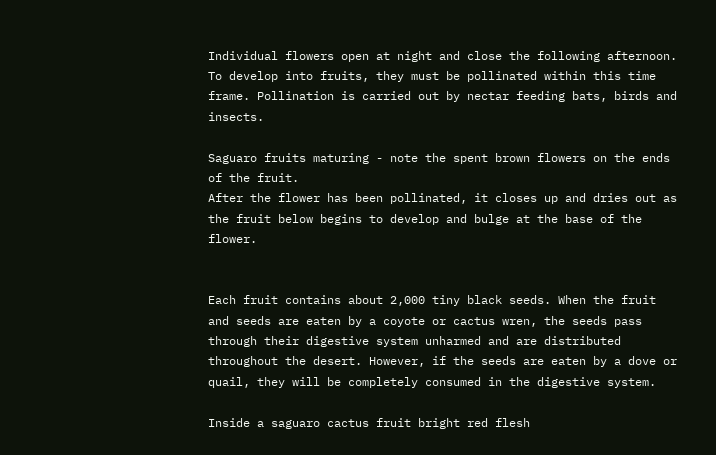Individual flowers open at night and close the following afternoon. To develop into fruits, they must be pollinated within this time frame. Pollination is carried out by nectar feeding bats, birds and insects.

Saguaro fruits maturing - note the spent brown flowers on the ends of the fruit.
After the flower has been pollinated, it closes up and dries out as the fruit below begins to develop and bulge at the base of the flower.


Each fruit contains about 2,000 tiny black seeds. When the fruit and seeds are eaten by a coyote or cactus wren, the seeds pass through their digestive system unharmed and are distributed throughout the desert. However, if the seeds are eaten by a dove or quail, they will be completely consumed in the digestive system.

Inside a saguaro cactus fruit bright red flesh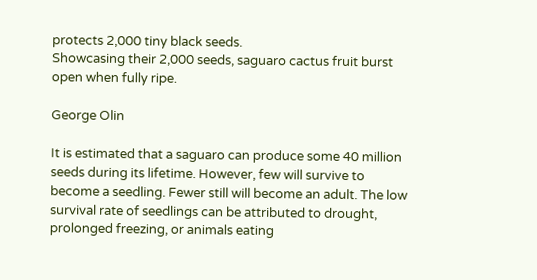protects 2,000 tiny black seeds.
Showcasing their 2,000 seeds, saguaro cactus fruit burst open when fully ripe.

George Olin

It is estimated that a saguaro can produce some 40 million seeds during its lifetime. However, few will survive to become a seedling. Fewer still will become an adult. The low survival rate of seedlings can be attributed to drought, prolonged freezing, or animals eating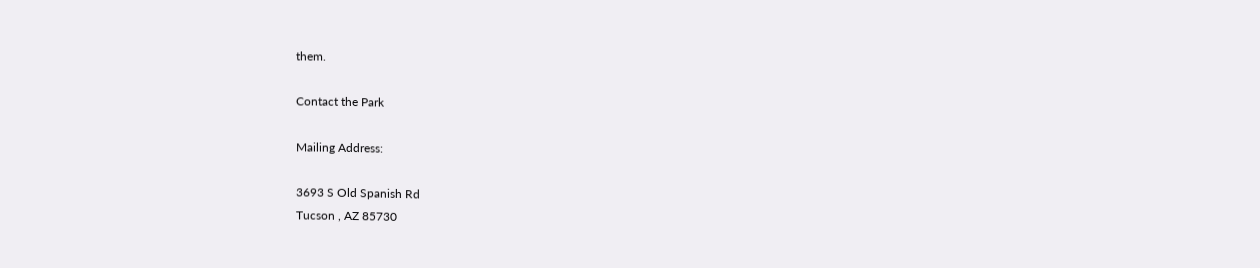them.

Contact the Park

Mailing Address:

3693 S Old Spanish Rd
Tucson , AZ 85730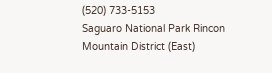(520) 733-5153
Saguaro National Park Rincon Mountain District (East)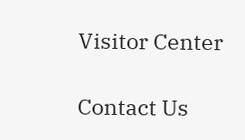Visitor Center

Contact Us